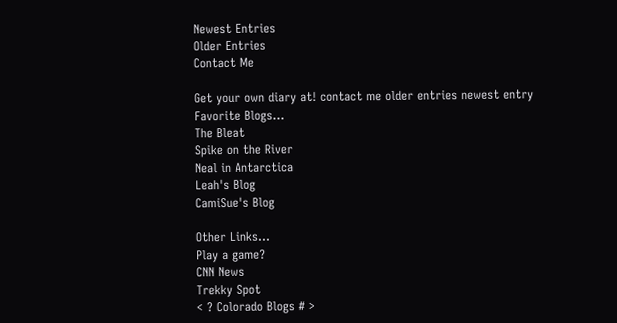Newest Entries
Older Entries
Contact Me

Get your own diary at! contact me older entries newest entry Favorite Blogs...
The Bleat
Spike on the River
Neal in Antarctica
Leah's Blog
CamiSue's Blog

Other Links...
Play a game?
CNN News
Trekky Spot
< ? Colorado Blogs # >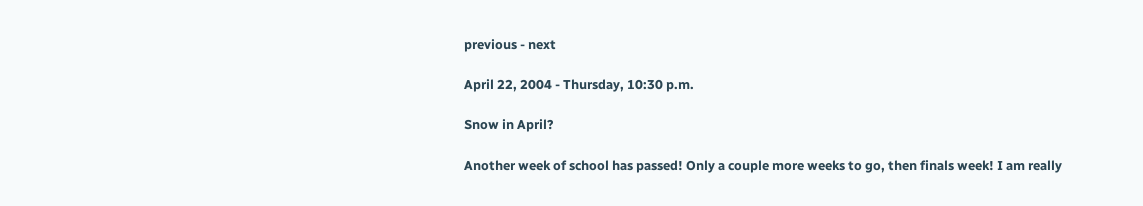previous - next

April 22, 2004 - Thursday, 10:30 p.m.

Snow in April?

Another week of school has passed! Only a couple more weeks to go, then finals week! I am really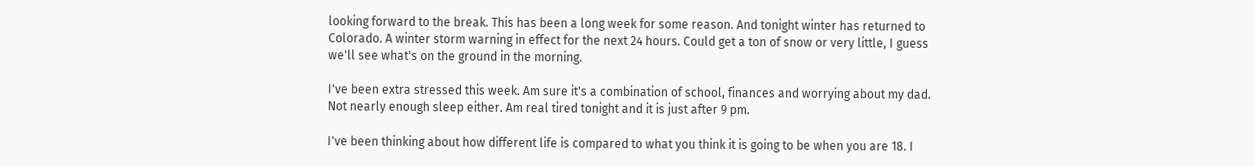looking forward to the break. This has been a long week for some reason. And tonight winter has returned to Colorado. A winter storm warning in effect for the next 24 hours. Could get a ton of snow or very little, I guess we'll see what's on the ground in the morning.

I've been extra stressed this week. Am sure it's a combination of school, finances and worrying about my dad. Not nearly enough sleep either. Am real tired tonight and it is just after 9 pm.

I've been thinking about how different life is compared to what you think it is going to be when you are 18. I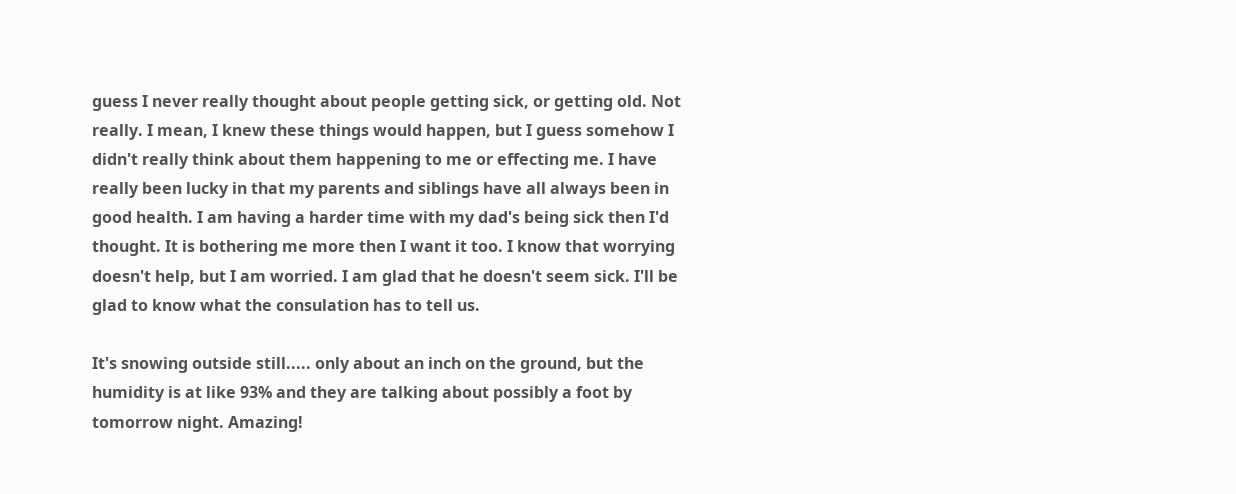guess I never really thought about people getting sick, or getting old. Not really. I mean, I knew these things would happen, but I guess somehow I didn't really think about them happening to me or effecting me. I have really been lucky in that my parents and siblings have all always been in good health. I am having a harder time with my dad's being sick then I'd thought. It is bothering me more then I want it too. I know that worrying doesn't help, but I am worried. I am glad that he doesn't seem sick. I'll be glad to know what the consulation has to tell us.

It's snowing outside still..... only about an inch on the ground, but the humidity is at like 93% and they are talking about possibly a foot by tomorrow night. Amazing!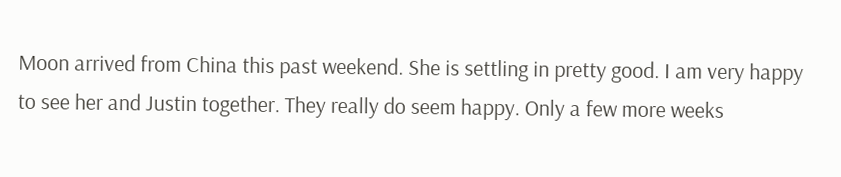Moon arrived from China this past weekend. She is settling in pretty good. I am very happy to see her and Justin together. They really do seem happy. Only a few more weeks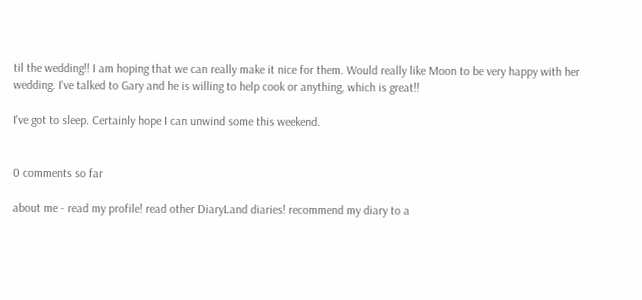til the wedding!! I am hoping that we can really make it nice for them. Would really like Moon to be very happy with her wedding. I've talked to Gary and he is willing to help cook or anything, which is great!!

I've got to sleep. Certainly hope I can unwind some this weekend.


0 comments so far

about me - read my profile! read other DiaryLand diaries! recommend my diary to a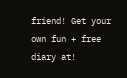friend! Get your own fun + free diary at!